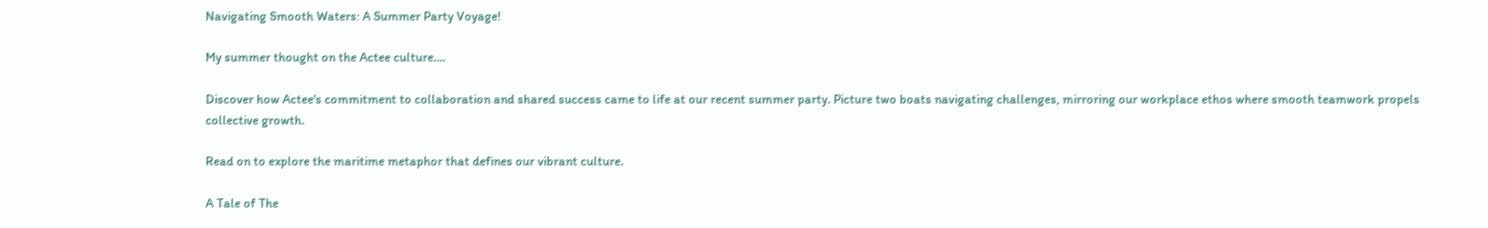Navigating Smooth Waters: A Summer Party Voyage!

My summer thought on the Actee culture….

Discover how Actee's commitment to collaboration and shared success came to life at our recent summer party. Picture two boats navigating challenges, mirroring our workplace ethos where smooth teamwork propels collective growth.

Read on to explore the maritime metaphor that defines our vibrant culture.

A Tale of The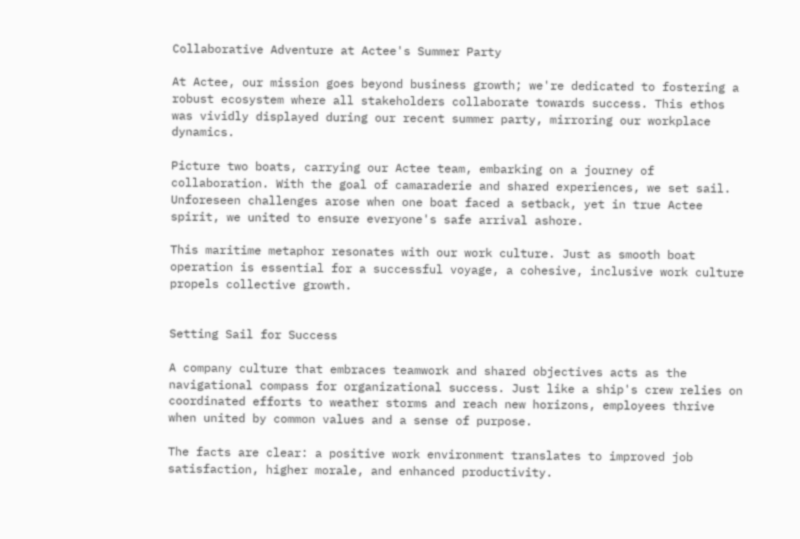Collaborative Adventure at Actee's Summer Party

At Actee, our mission goes beyond business growth; we're dedicated to fostering a robust ecosystem where all stakeholders collaborate towards success. This ethos was vividly displayed during our recent summer party, mirroring our workplace dynamics.

Picture two boats, carrying our Actee team, embarking on a journey of collaboration. With the goal of camaraderie and shared experiences, we set sail. Unforeseen challenges arose when one boat faced a setback, yet in true Actee spirit, we united to ensure everyone's safe arrival ashore.

This maritime metaphor resonates with our work culture. Just as smooth boat operation is essential for a successful voyage, a cohesive, inclusive work culture propels collective growth.


Setting Sail for Success

A company culture that embraces teamwork and shared objectives acts as the navigational compass for organizational success. Just like a ship's crew relies on coordinated efforts to weather storms and reach new horizons, employees thrive when united by common values and a sense of purpose.

The facts are clear: a positive work environment translates to improved job satisfaction, higher morale, and enhanced productivity.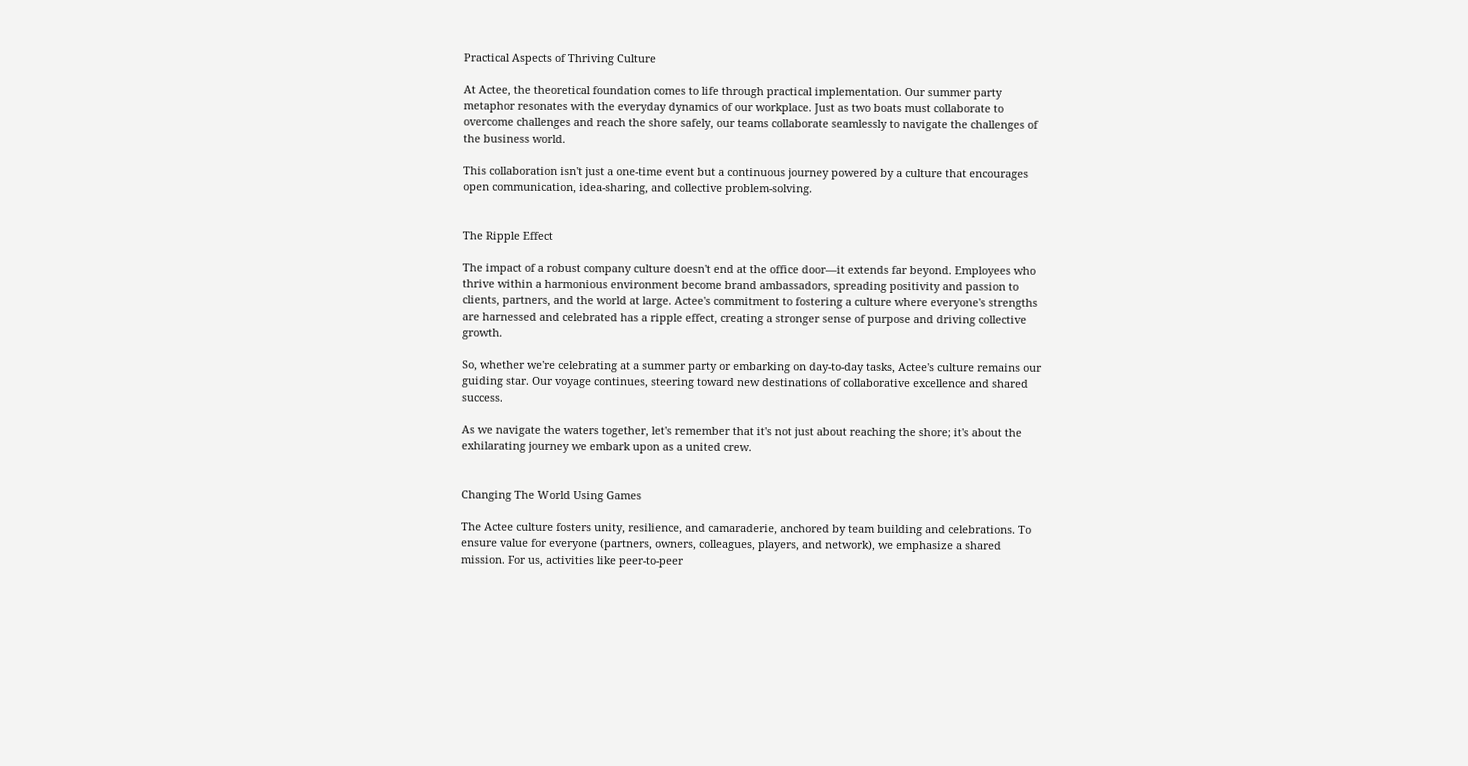Practical Aspects of Thriving Culture

At Actee, the theoretical foundation comes to life through practical implementation. Our summer party metaphor resonates with the everyday dynamics of our workplace. Just as two boats must collaborate to overcome challenges and reach the shore safely, our teams collaborate seamlessly to navigate the challenges of the business world.

This collaboration isn't just a one-time event but a continuous journey powered by a culture that encourages open communication, idea-sharing, and collective problem-solving.


The Ripple Effect

The impact of a robust company culture doesn't end at the office door—it extends far beyond. Employees who thrive within a harmonious environment become brand ambassadors, spreading positivity and passion to clients, partners, and the world at large. Actee's commitment to fostering a culture where everyone's strengths are harnessed and celebrated has a ripple effect, creating a stronger sense of purpose and driving collective growth.

So, whether we're celebrating at a summer party or embarking on day-to-day tasks, Actee's culture remains our guiding star. Our voyage continues, steering toward new destinations of collaborative excellence and shared success.

As we navigate the waters together, let's remember that it's not just about reaching the shore; it's about the exhilarating journey we embark upon as a united crew.


Changing The World Using Games

The Actee culture fosters unity, resilience, and camaraderie, anchored by team building and celebrations. To ensure value for everyone (partners, owners, colleagues, players, and network), we emphasize a shared mission. For us, activities like peer-to-peer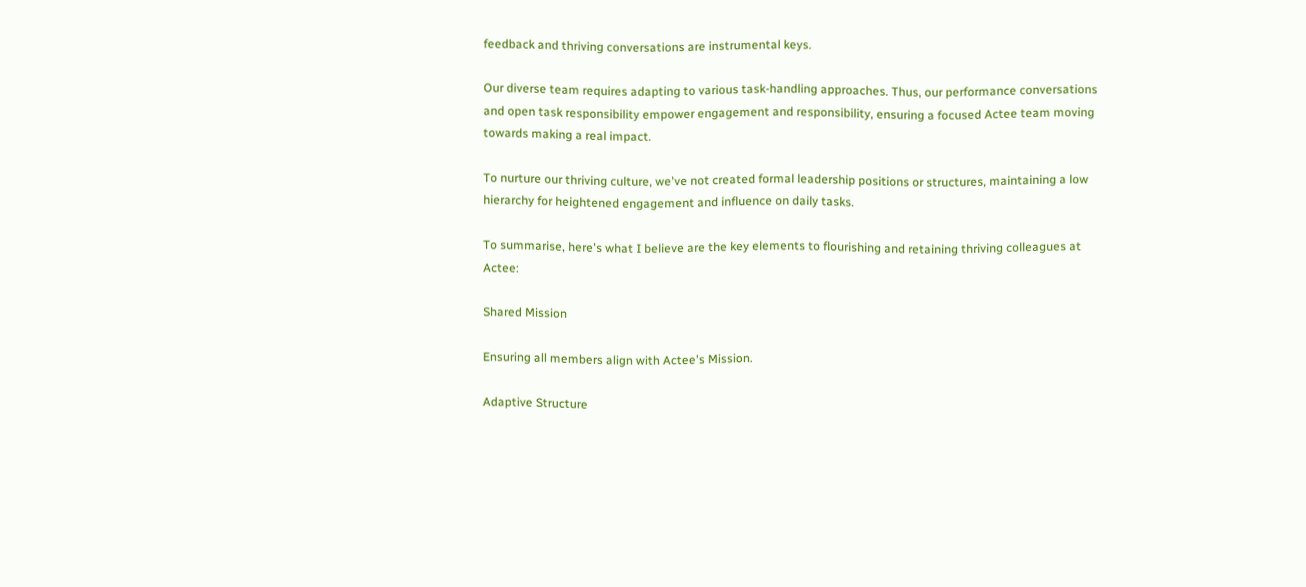feedback and thriving conversations are instrumental keys.

Our diverse team requires adapting to various task-handling approaches. Thus, our performance conversations and open task responsibility empower engagement and responsibility, ensuring a focused Actee team moving towards making a real impact.

To nurture our thriving culture, we've not created formal leadership positions or structures, maintaining a low hierarchy for heightened engagement and influence on daily tasks.

To summarise, here's what I believe are the key elements to flourishing and retaining thriving colleagues at Actee:

Shared Mission

Ensuring all members align with Actee's Mission.

Adaptive Structure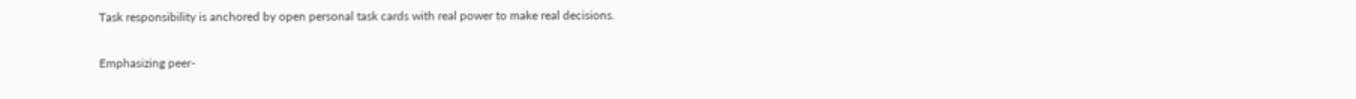Task responsibility is anchored by open personal task cards with real power to make real decisions.


Emphasizing peer-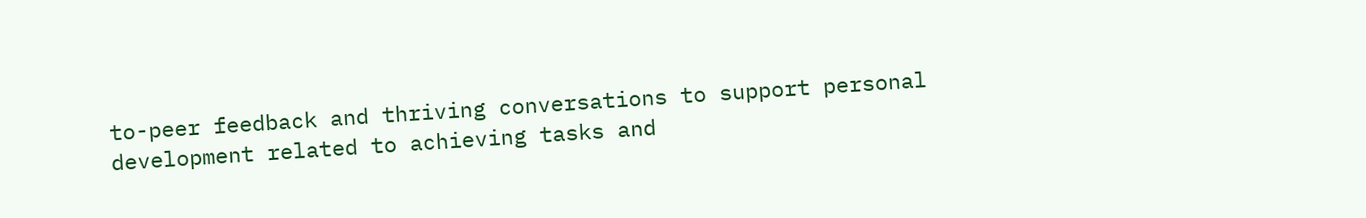to-peer feedback and thriving conversations to support personal development related to achieving tasks and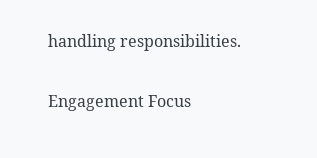handling responsibilities.

Engagement Focus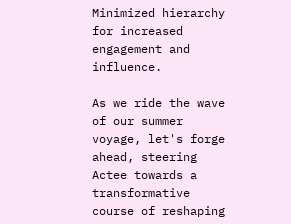Minimized hierarchy for increased engagement and influence.

As we ride the wave of our summer voyage, let's forge ahead, steering Actee towards a transformative course of reshaping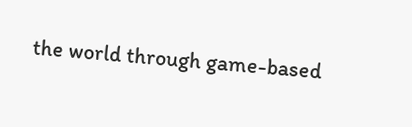the world through game-based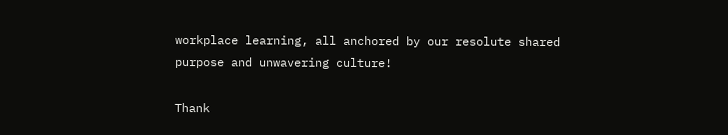workplace learning, all anchored by our resolute shared purpose and unwavering culture!

Thank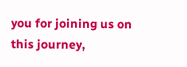you for joining us on this journey,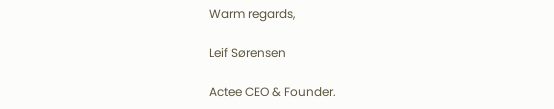Warm regards,

Leif Sørensen

Actee CEO & Founder.